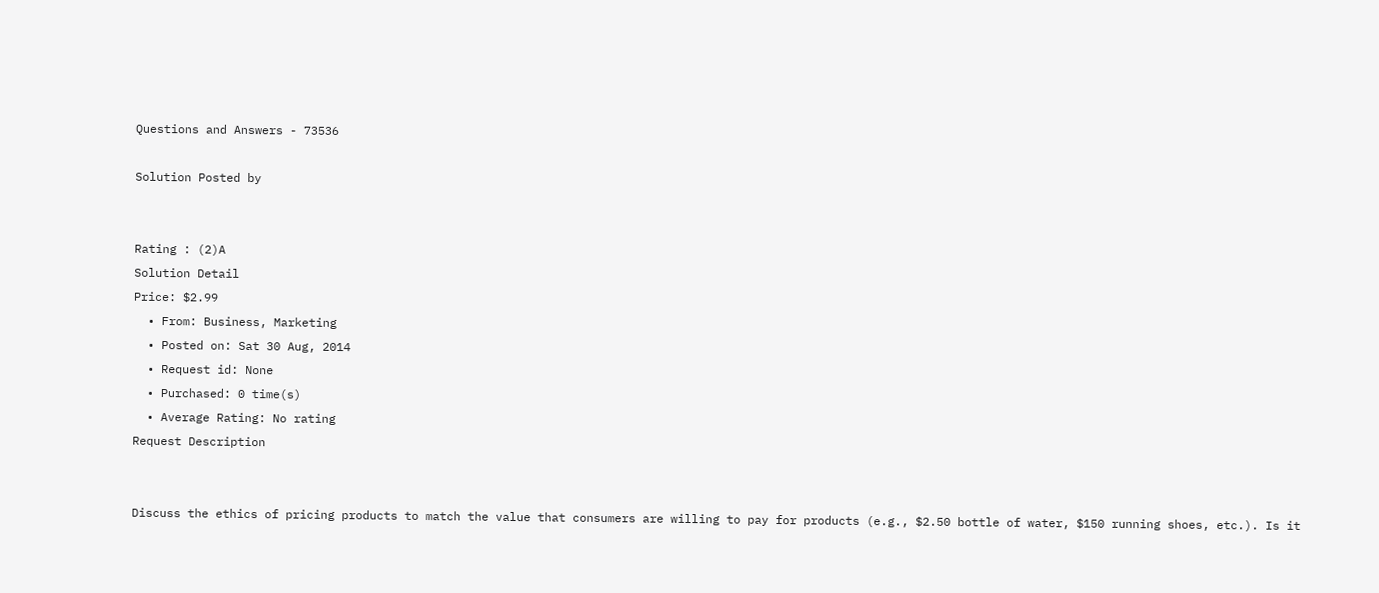Questions and Answers - 73536

Solution Posted by


Rating : (2)A
Solution Detail
Price: $2.99
  • From: Business, Marketing
  • Posted on: Sat 30 Aug, 2014
  • Request id: None
  • Purchased: 0 time(s)
  • Average Rating: No rating
Request Description


Discuss the ethics of pricing products to match the value that consumers are willing to pay for products (e.g., $2.50 bottle of water, $150 running shoes, etc.). Is it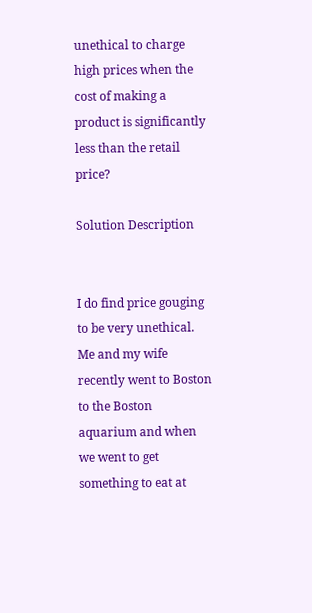unethical to charge high prices when the cost of making a product is significantly less than the retail price?

Solution Description


I do find price gouging to be very unethical. Me and my wife recently went to Boston to the Boston aquarium and when we went to get something to eat at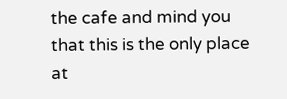the cafe and mind you that this is the only place at